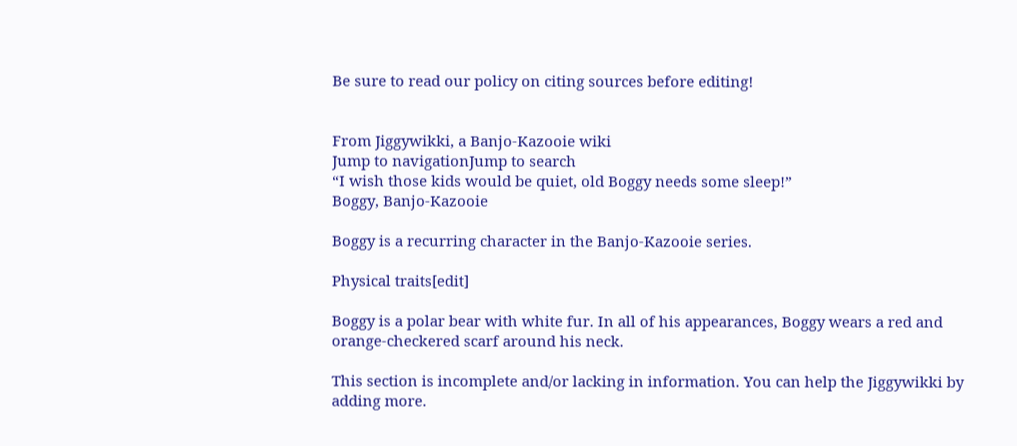Be sure to read our policy on citing sources before editing!


From Jiggywikki, a Banjo-Kazooie wiki
Jump to navigationJump to search
“I wish those kids would be quiet, old Boggy needs some sleep!”
Boggy, Banjo-Kazooie

Boggy is a recurring character in the Banjo-Kazooie series.

Physical traits[edit]

Boggy is a polar bear with white fur. In all of his appearances, Boggy wears a red and orange-checkered scarf around his neck.

This section is incomplete and/or lacking in information. You can help the Jiggywikki by adding more.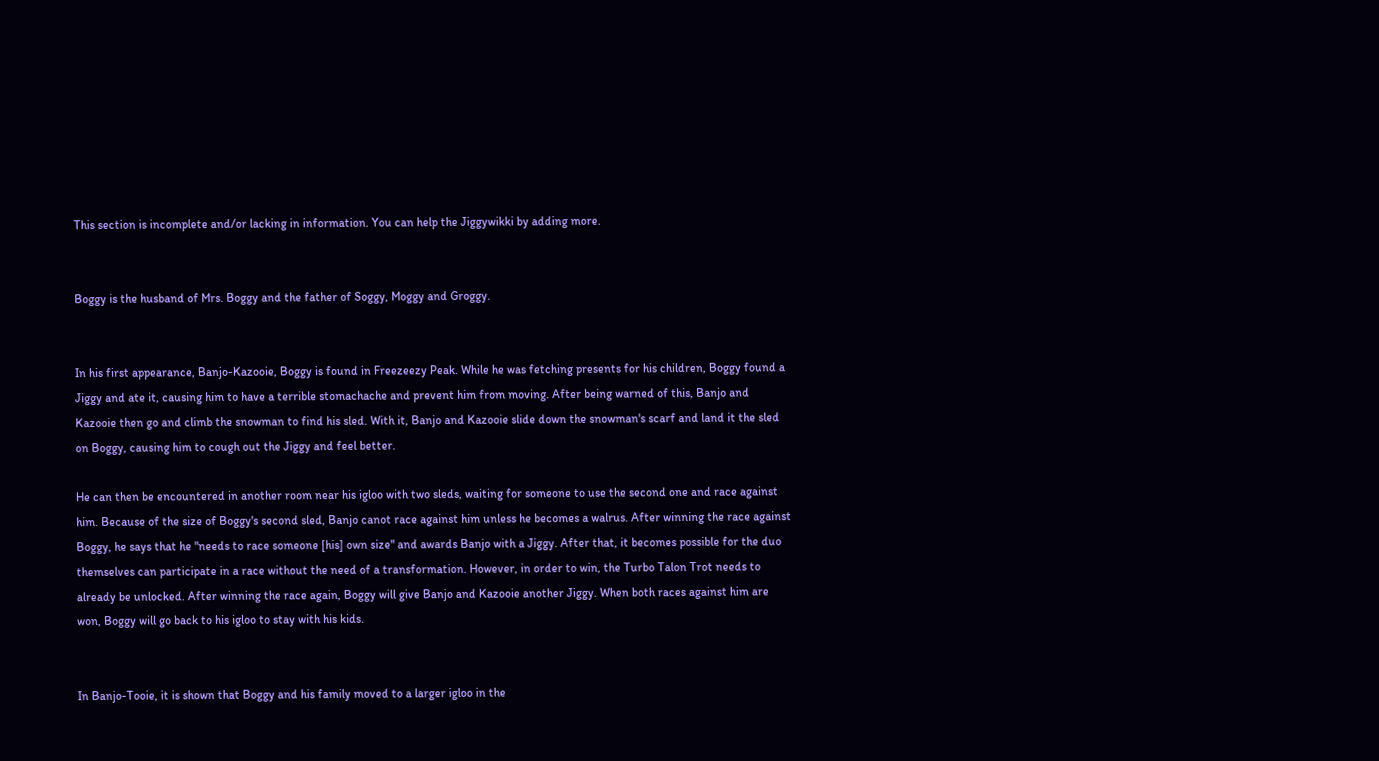This section is incomplete and/or lacking in information. You can help the Jiggywikki by adding more.


Boggy is the husband of Mrs. Boggy and the father of Soggy, Moggy and Groggy.


In his first appearance, Banjo-Kazooie, Boggy is found in Freezeezy Peak. While he was fetching presents for his children, Boggy found a Jiggy and ate it, causing him to have a terrible stomachache and prevent him from moving. After being warned of this, Banjo and Kazooie then go and climb the snowman to find his sled. With it, Banjo and Kazooie slide down the snowman's scarf and land it the sled on Boggy, causing him to cough out the Jiggy and feel better.

He can then be encountered in another room near his igloo with two sleds, waiting for someone to use the second one and race against him. Because of the size of Boggy's second sled, Banjo canot race against him unless he becomes a walrus. After winning the race against Boggy, he says that he "needs to race someone [his] own size" and awards Banjo with a Jiggy. After that, it becomes possible for the duo themselves can participate in a race without the need of a transformation. However, in order to win, the Turbo Talon Trot needs to already be unlocked. After winning the race again, Boggy will give Banjo and Kazooie another Jiggy. When both races against him are won, Boggy will go back to his igloo to stay with his kids.


In Banjo-Tooie, it is shown that Boggy and his family moved to a larger igloo in the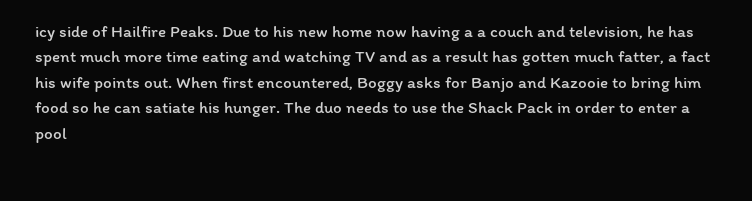icy side of Hailfire Peaks. Due to his new home now having a a couch and television, he has spent much more time eating and watching TV and as a result has gotten much fatter, a fact his wife points out. When first encountered, Boggy asks for Banjo and Kazooie to bring him food so he can satiate his hunger. The duo needs to use the Shack Pack in order to enter a pool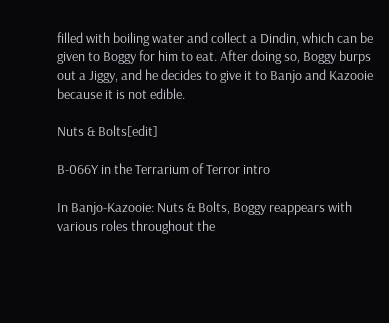filled with boiling water and collect a Dindin, which can be given to Boggy for him to eat. After doing so, Boggy burps out a Jiggy, and he decides to give it to Banjo and Kazooie because it is not edible.

Nuts & Bolts[edit]

B-066Y in the Terrarium of Terror intro

In Banjo-Kazooie: Nuts & Bolts, Boggy reappears with various roles throughout the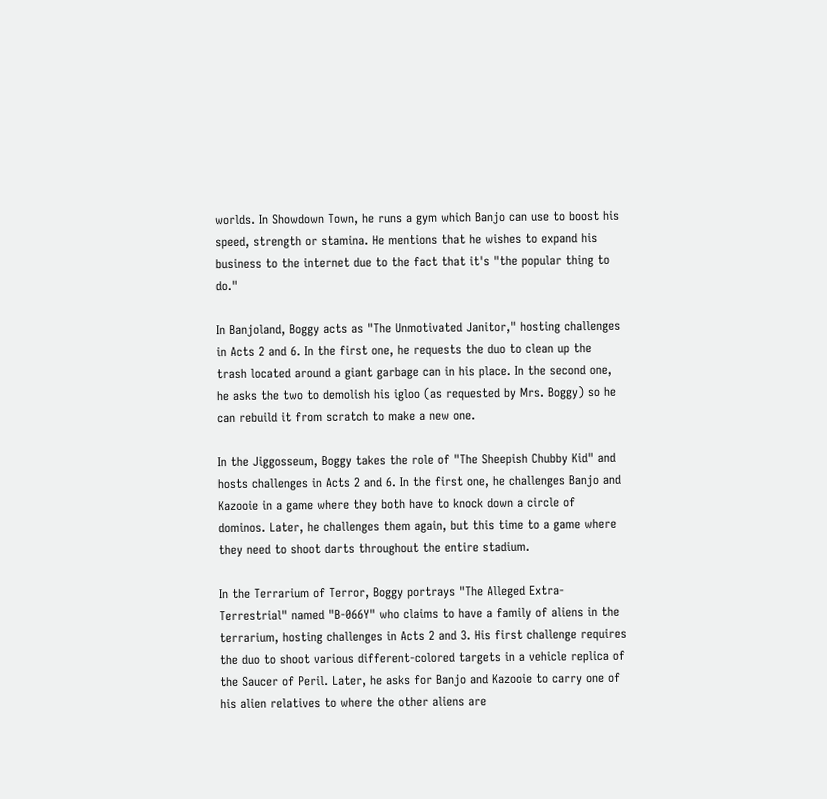worlds. In Showdown Town, he runs a gym which Banjo can use to boost his speed, strength or stamina. He mentions that he wishes to expand his business to the internet due to the fact that it's "the popular thing to do."

In Banjoland, Boggy acts as "The Unmotivated Janitor," hosting challenges in Acts 2 and 6. In the first one, he requests the duo to clean up the trash located around a giant garbage can in his place. In the second one, he asks the two to demolish his igloo (as requested by Mrs. Boggy) so he can rebuild it from scratch to make a new one.

In the Jiggosseum, Boggy takes the role of "The Sheepish Chubby Kid" and hosts challenges in Acts 2 and 6. In the first one, he challenges Banjo and Kazooie in a game where they both have to knock down a circle of dominos. Later, he challenges them again, but this time to a game where they need to shoot darts throughout the entire stadium.

In the Terrarium of Terror, Boggy portrays "The Alleged Extra-Terrestrial" named "B-066Y" who claims to have a family of aliens in the terrarium, hosting challenges in Acts 2 and 3. His first challenge requires the duo to shoot various different-colored targets in a vehicle replica of the Saucer of Peril. Later, he asks for Banjo and Kazooie to carry one of his alien relatives to where the other aliens are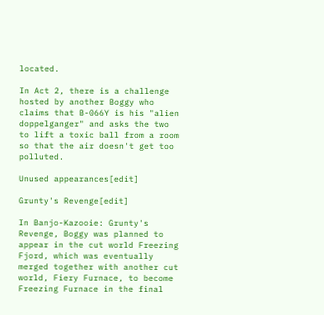located.

In Act 2, there is a challenge hosted by another Boggy who claims that B-066Y is his "alien doppelganger" and asks the two to lift a toxic ball from a room so that the air doesn't get too polluted.

Unused appearances[edit]

Grunty's Revenge[edit]

In Banjo-Kazooie: Grunty's Revenge, Boggy was planned to appear in the cut world Freezing Fjord, which was eventually merged together with another cut world, Fiery Furnace, to become Freezing Furnace in the final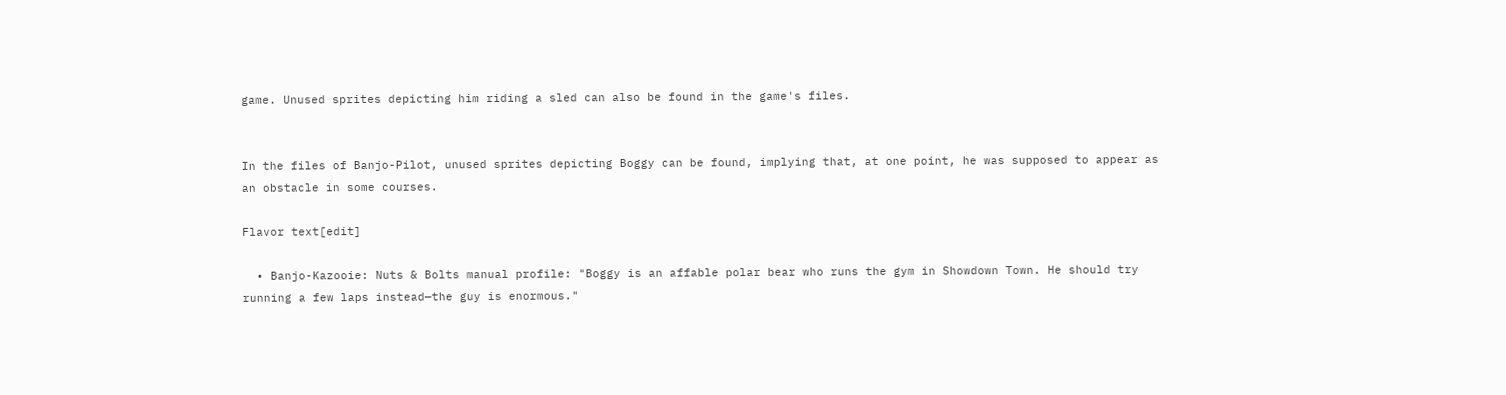game. Unused sprites depicting him riding a sled can also be found in the game's files.


In the files of Banjo-Pilot, unused sprites depicting Boggy can be found, implying that, at one point, he was supposed to appear as an obstacle in some courses.

Flavor text[edit]

  • Banjo-Kazooie: Nuts & Bolts manual profile: "Boggy is an affable polar bear who runs the gym in Showdown Town. He should try running a few laps instead—the guy is enormous."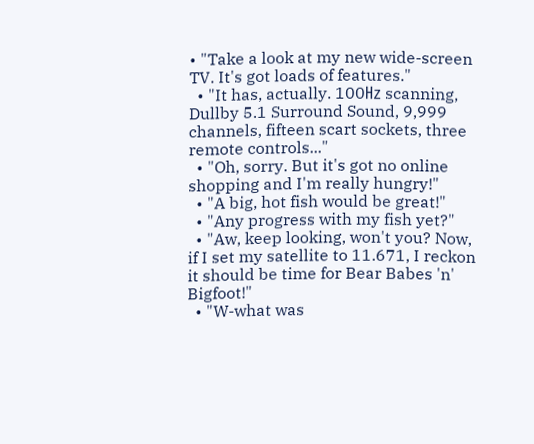• "Take a look at my new wide-screen TV. It's got loads of features."
  • "It has, actually. 100㎐ scanning, Dullby 5.1 Surround Sound, 9,999 channels, fifteen scart sockets, three remote controls..."
  • "Oh, sorry. But it's got no online shopping and I'm really hungry!"
  • "A big, hot fish would be great!"
  • "Any progress with my fish yet?"
  • "Aw, keep looking, won't you? Now, if I set my satellite to 11.671, I reckon it should be time for Bear Babes 'n' Bigfoot!"
  • "W-what was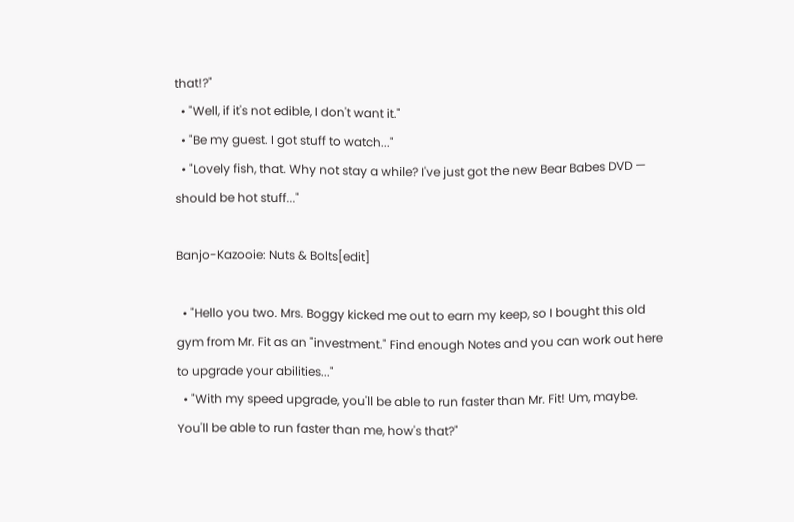that!?"
  • "Well, if it's not edible, I don't want it."
  • "Be my guest. I got stuff to watch..."
  • "Lovely fish, that. Why not stay a while? I've just got the new Bear Babes DVD — should be hot stuff..."

Banjo-Kazooie: Nuts & Bolts[edit]

  • "Hello you two. Mrs. Boggy kicked me out to earn my keep, so I bought this old gym from Mr. Fit as an "investment." Find enough Notes and you can work out here to upgrade your abilities..."
  • "With my speed upgrade, you'll be able to run faster than Mr. Fit! Um, maybe. You'll be able to run faster than me, how's that?"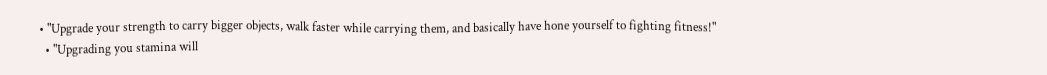• "Upgrade your strength to carry bigger objects, walk faster while carrying them, and basically have hone yourself to fighting fitness!"
  • "Upgrading you stamina will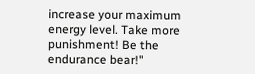increase your maximum energy level. Take more punishment! Be the endurance bear!"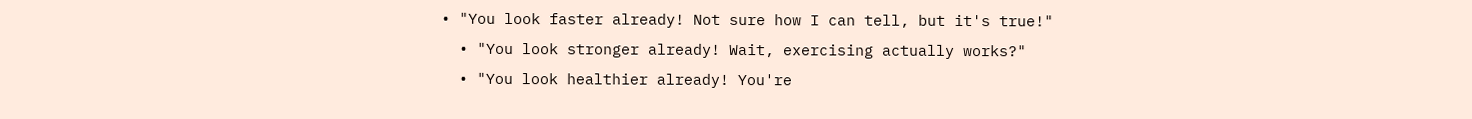• "You look faster already! Not sure how I can tell, but it's true!"
  • "You look stronger already! Wait, exercising actually works?"
  • "You look healthier already! You're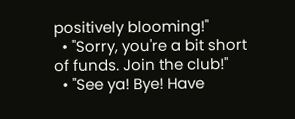positively blooming!"
  • "Sorry, you're a bit short of funds. Join the club!"
  • "See ya! Bye! Have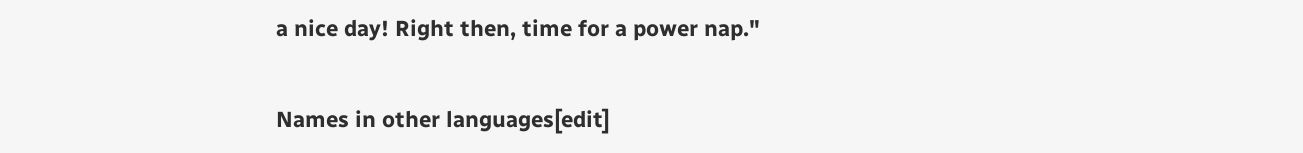a nice day! Right then, time for a power nap."


Names in other languages[edit]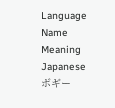Language Name Meaning
Japanese ボギー